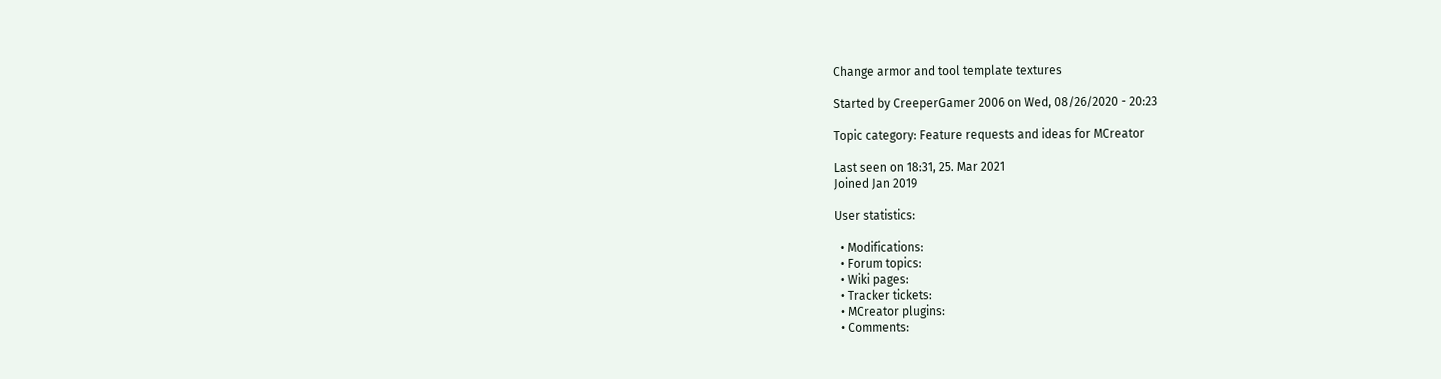Change armor and tool template textures

Started by CreeperGamer 2006 on Wed, 08/26/2020 - 20:23

Topic category: Feature requests and ideas for MCreator

Last seen on 18:31, 25. Mar 2021
Joined Jan 2019

User statistics:

  • Modifications:
  • Forum topics:
  • Wiki pages:
  • Tracker tickets:
  • MCreator plugins:
  • Comments: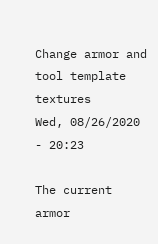Change armor and tool template textures
Wed, 08/26/2020 - 20:23

The current armor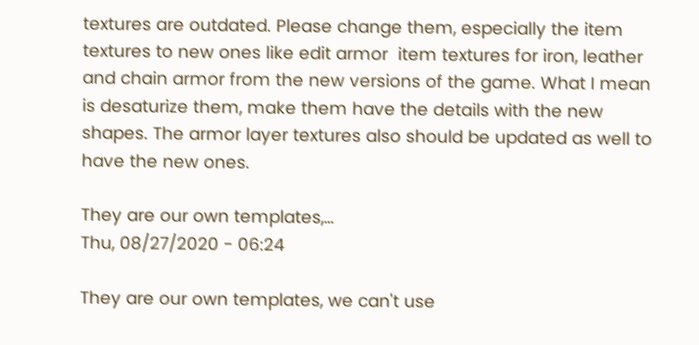textures are outdated. Please change them, especially the item textures to new ones like edit armor  item textures for iron, leather and chain armor from the new versions of the game. What I mean is desaturize them, make them have the details with the new shapes. The armor layer textures also should be updated as well to have the new ones.

They are our own templates,…
Thu, 08/27/2020 - 06:24

They are our own templates, we can't use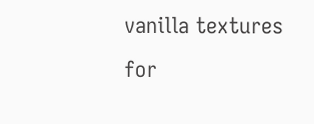vanilla textures for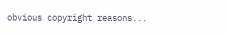obvious copyright reasons...